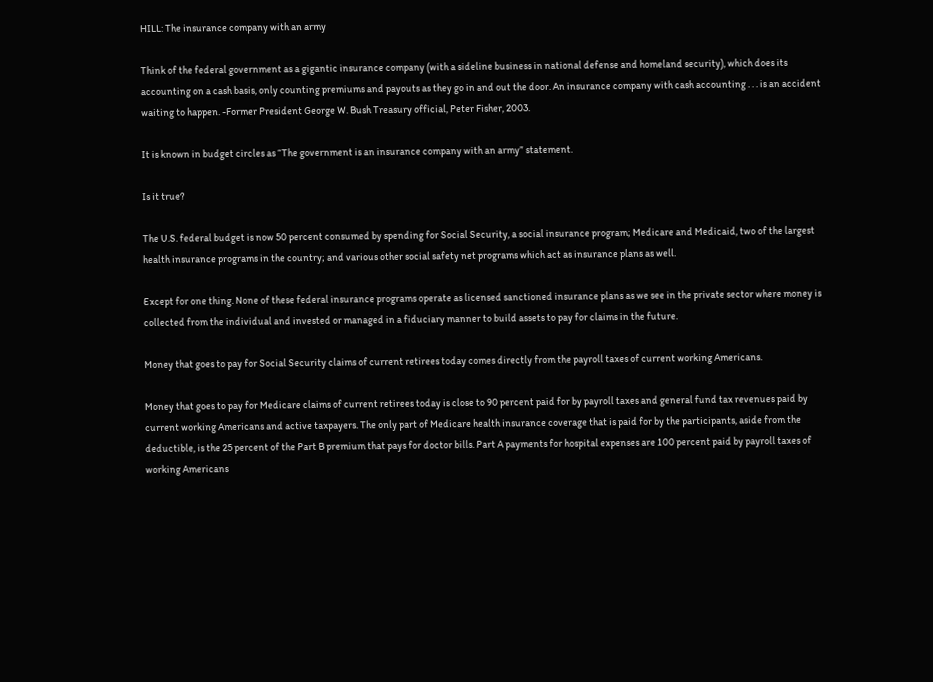HILL: The insurance company with an army

Think of the federal government as a gigantic insurance company (with a sideline business in national defense and homeland security), which does its accounting on a cash basis, only counting premiums and payouts as they go in and out the door. An insurance company with cash accounting . . . is an accident waiting to happen. -Former President George W. Bush Treasury official, Peter Fisher, 2003.

It is known in budget circles as “The government is an insurance company with an army” statement.

Is it true?

The U.S. federal budget is now 50 percent consumed by spending for Social Security, a social insurance program; Medicare and Medicaid, two of the largest health insurance programs in the country; and various other social safety net programs which act as insurance plans as well.

Except for one thing. None of these federal insurance programs operate as licensed sanctioned insurance plans as we see in the private sector where money is collected from the individual and invested or managed in a fiduciary manner to build assets to pay for claims in the future.

Money that goes to pay for Social Security claims of current retirees today comes directly from the payroll taxes of current working Americans.

Money that goes to pay for Medicare claims of current retirees today is close to 90 percent paid for by payroll taxes and general fund tax revenues paid by current working Americans and active taxpayers. The only part of Medicare health insurance coverage that is paid for by the participants, aside from the deductible, is the 25 percent of the Part B premium that pays for doctor bills. Part A payments for hospital expenses are 100 percent paid by payroll taxes of working Americans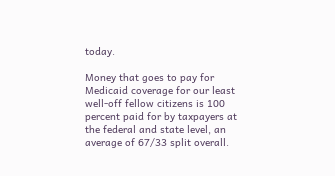today.

Money that goes to pay for Medicaid coverage for our least well-off fellow citizens is 100 percent paid for by taxpayers at the federal and state level, an average of 67/33 split overall.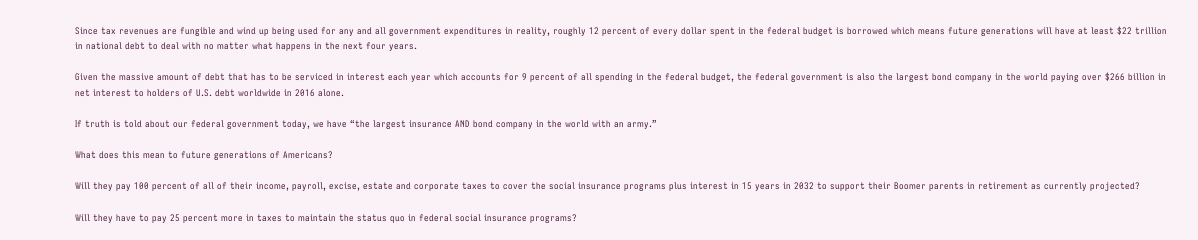Since tax revenues are fungible and wind up being used for any and all government expenditures in reality, roughly 12 percent of every dollar spent in the federal budget is borrowed which means future generations will have at least $22 trillion in national debt to deal with no matter what happens in the next four years.

Given the massive amount of debt that has to be serviced in interest each year which accounts for 9 percent of all spending in the federal budget, the federal government is also the largest bond company in the world paying over $266 billion in net interest to holders of U.S. debt worldwide in 2016 alone.

If truth is told about our federal government today, we have “the largest insurance AND bond company in the world with an army.”

What does this mean to future generations of Americans?

Will they pay 100 percent of all of their income, payroll, excise, estate and corporate taxes to cover the social insurance programs plus interest in 15 years in 2032 to support their Boomer parents in retirement as currently projected?

Will they have to pay 25 percent more in taxes to maintain the status quo in federal social insurance programs?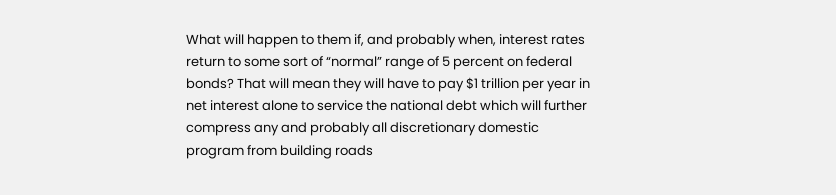What will happen to them if, and probably when, interest rates return to some sort of “normal” range of 5 percent on federal bonds? That will mean they will have to pay $1 trillion per year in net interest alone to service the national debt which will further compress any and probably all discretionary domestic program from building roads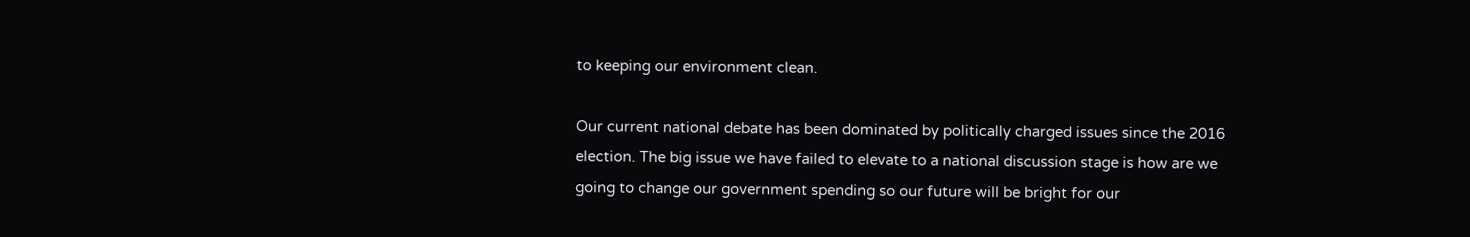to keeping our environment clean.

Our current national debate has been dominated by politically charged issues since the 2016 election. The big issue we have failed to elevate to a national discussion stage is how are we going to change our government spending so our future will be bright for our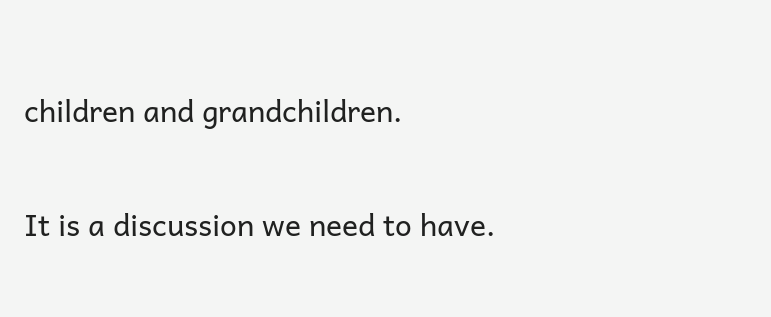children and grandchildren.

It is a discussion we need to have.